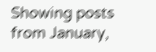Showing posts from January,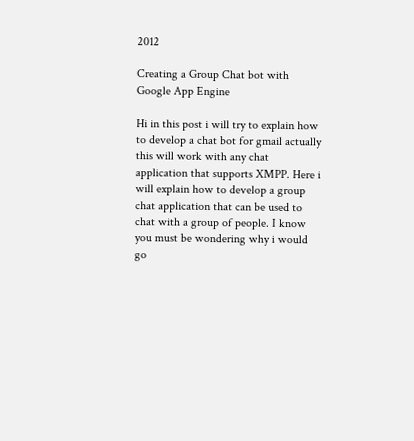2012

Creating a Group Chat bot with Google App Engine

Hi in this post i will try to explain how to develop a chat bot for gmail actually this will work with any chat application that supports XMPP. Here i will explain how to develop a group chat application that can be used to chat with a group of people. I know you must be wondering why i would go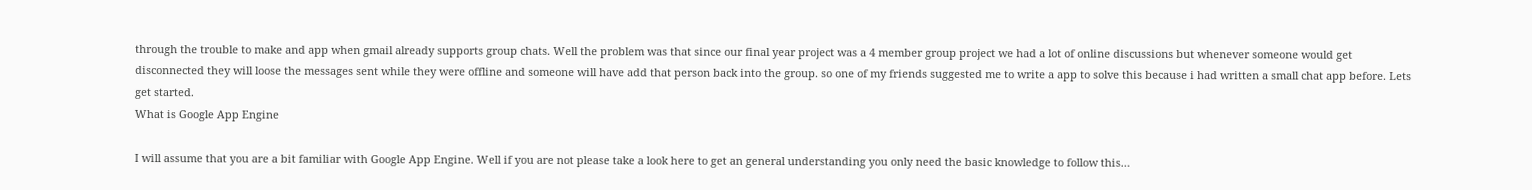through the trouble to make and app when gmail already supports group chats. Well the problem was that since our final year project was a 4 member group project we had a lot of online discussions but whenever someone would get disconnected they will loose the messages sent while they were offline and someone will have add that person back into the group. so one of my friends suggested me to write a app to solve this because i had written a small chat app before. Lets get started.
What is Google App Engine

I will assume that you are a bit familiar with Google App Engine. Well if you are not please take a look here to get an general understanding you only need the basic knowledge to follow this…